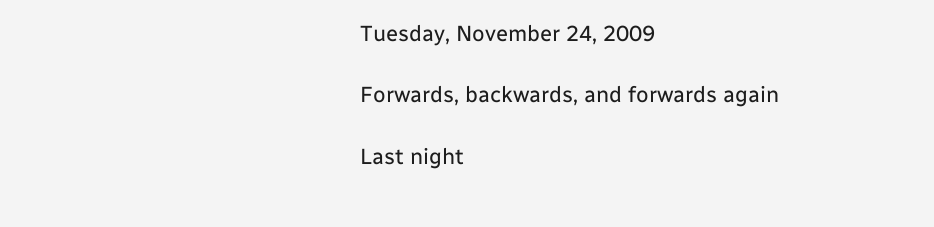Tuesday, November 24, 2009

Forwards, backwards, and forwards again

Last night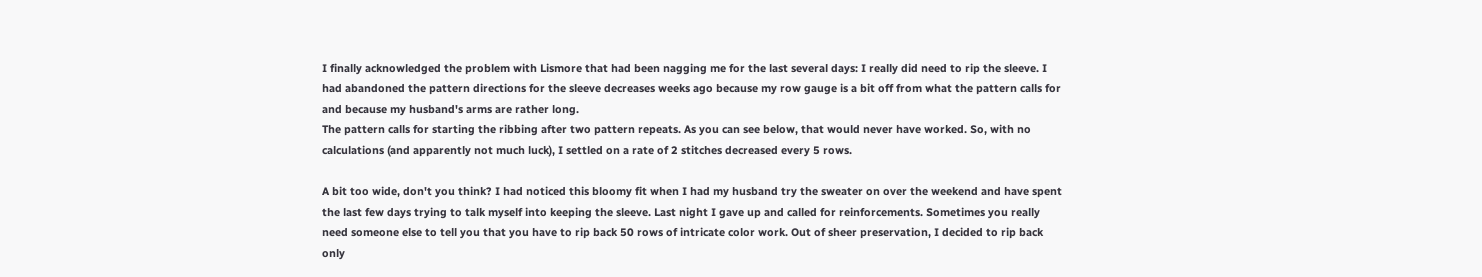I finally acknowledged the problem with Lismore that had been nagging me for the last several days: I really did need to rip the sleeve. I had abandoned the pattern directions for the sleeve decreases weeks ago because my row gauge is a bit off from what the pattern calls for and because my husband's arms are rather long.
The pattern calls for starting the ribbing after two pattern repeats. As you can see below, that would never have worked. So, with no calculations (and apparently not much luck), I settled on a rate of 2 stitches decreased every 5 rows.

A bit too wide, don't you think? I had noticed this bloomy fit when I had my husband try the sweater on over the weekend and have spent the last few days trying to talk myself into keeping the sleeve. Last night I gave up and called for reinforcements. Sometimes you really need someone else to tell you that you have to rip back 50 rows of intricate color work. Out of sheer preservation, I decided to rip back only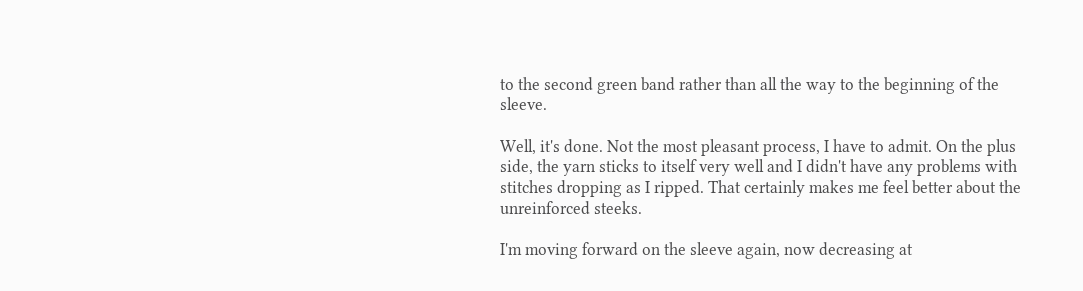to the second green band rather than all the way to the beginning of the sleeve.

Well, it's done. Not the most pleasant process, I have to admit. On the plus side, the yarn sticks to itself very well and I didn't have any problems with stitches dropping as I ripped. That certainly makes me feel better about the unreinforced steeks.

I'm moving forward on the sleeve again, now decreasing at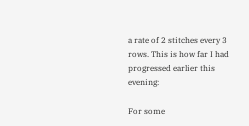a rate of 2 stitches every 3 rows. This is how far I had progressed earlier this evening:

For some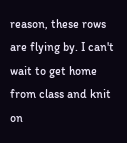reason, these rows are flying by. I can't wait to get home from class and knit on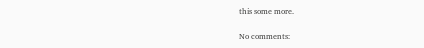this some more.

No comments: